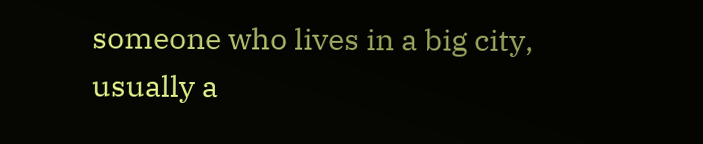someone who lives in a big city, usually a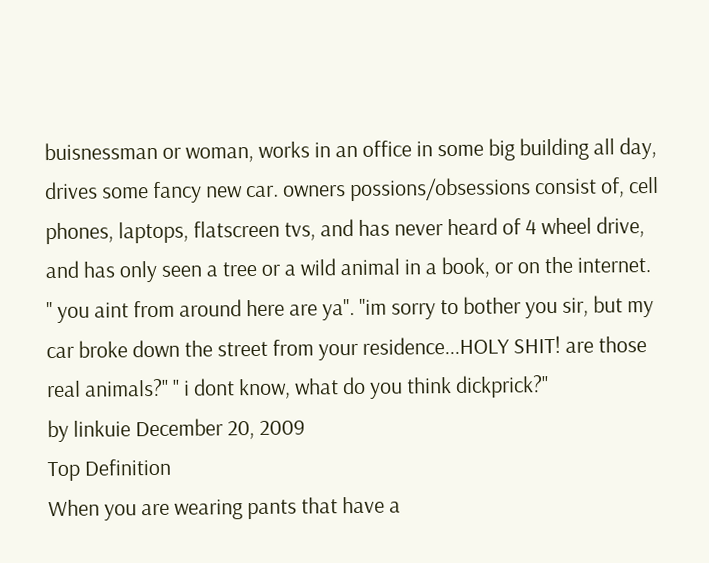buisnessman or woman, works in an office in some big building all day, drives some fancy new car. owners possions/obsessions consist of, cell phones, laptops, flatscreen tvs, and has never heard of 4 wheel drive, and has only seen a tree or a wild animal in a book, or on the internet.
'' you aint from around here are ya''. ''im sorry to bother you sir, but my car broke down the street from your residence...HOLY SHIT! are those real animals?'' '' i dont know, what do you think dickprick?''
by linkuie December 20, 2009
Top Definition
When you are wearing pants that have a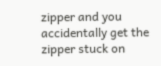zipper and you accidentally get the zipper stuck on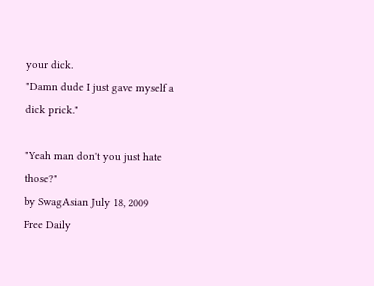your dick.
"Damn dude I just gave myself a dick prick."

"Yeah man don't you just hate those?"
by SwagAsian July 18, 2009
Free Daily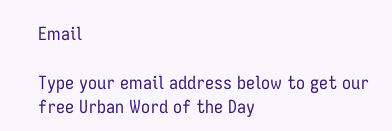Email

Type your email address below to get our free Urban Word of the Day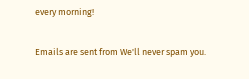every morning!

Emails are sent from We'll never spam you.